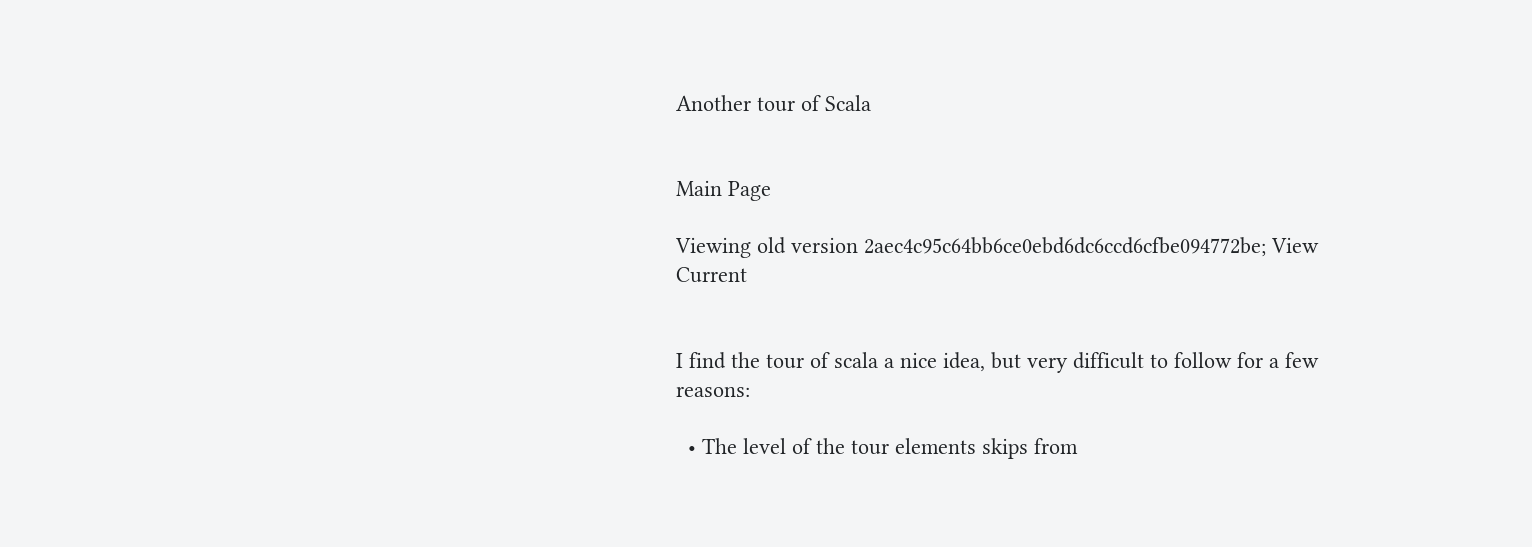Another tour of Scala


Main Page

Viewing old version 2aec4c95c64bb6ce0ebd6dc6ccd6cfbe094772be; View Current


I find the tour of scala a nice idea, but very difficult to follow for a few reasons:

  • The level of the tour elements skips from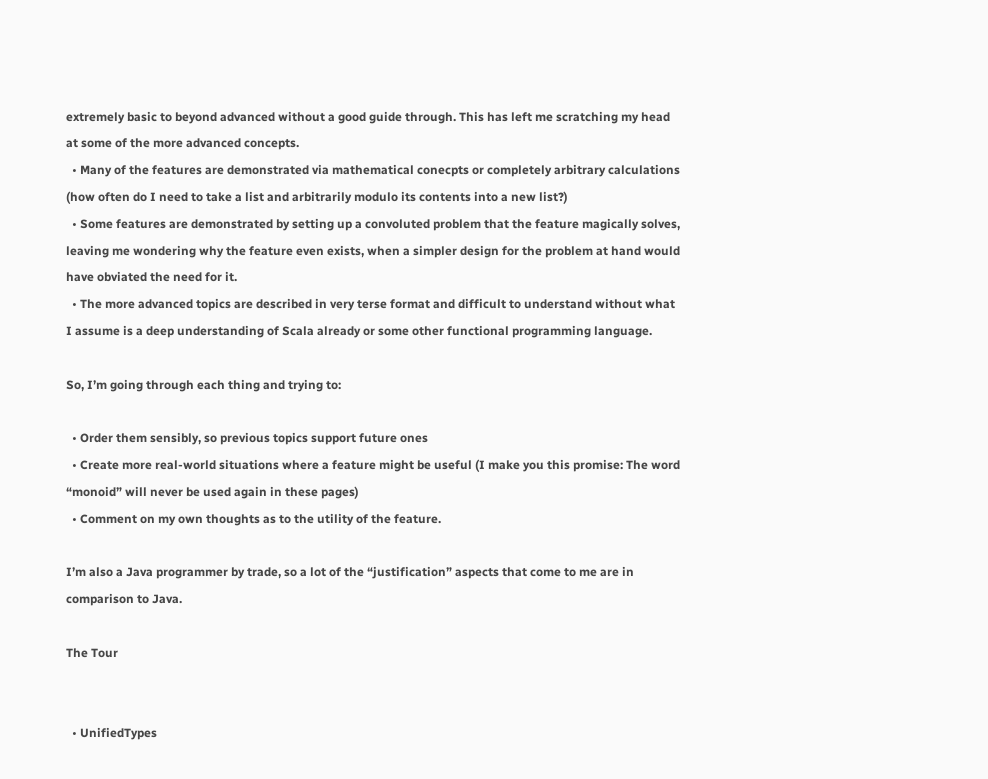extremely basic to beyond advanced without a good guide through. This has left me scratching my head at some of the more advanced concepts.
  • Many of the features are demonstrated via mathematical conecpts or completely arbitrary calculations (how often do I need to take a list and arbitrarily modulo its contents into a new list?)
  • Some features are demonstrated by setting up a convoluted problem that the feature magically solves, leaving me wondering why the feature even exists, when a simpler design for the problem at hand would have obviated the need for it.
  • The more advanced topics are described in very terse format and difficult to understand without what I assume is a deep understanding of Scala already or some other functional programming language.

So, I’m going through each thing and trying to:

  • Order them sensibly, so previous topics support future ones
  • Create more real-world situations where a feature might be useful (I make you this promise: The word “monoid” will never be used again in these pages)
  • Comment on my own thoughts as to the utility of the feature.

I’m also a Java programmer by trade, so a lot of the “justification” aspects that come to me are in comparison to Java.

The Tour


  • UnifiedTypes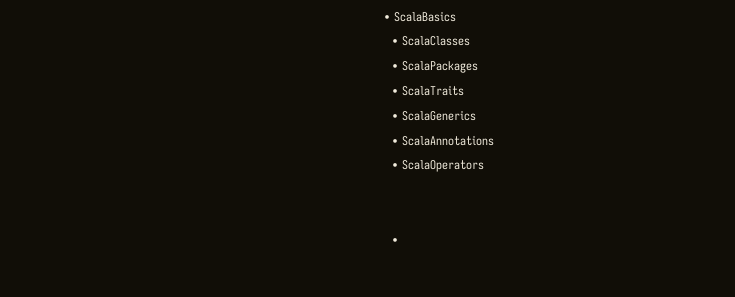• ScalaBasics
  • ScalaClasses
  • ScalaPackages
  • ScalaTraits
  • ScalaGenerics
  • ScalaAnnotations
  • ScalaOperators


  •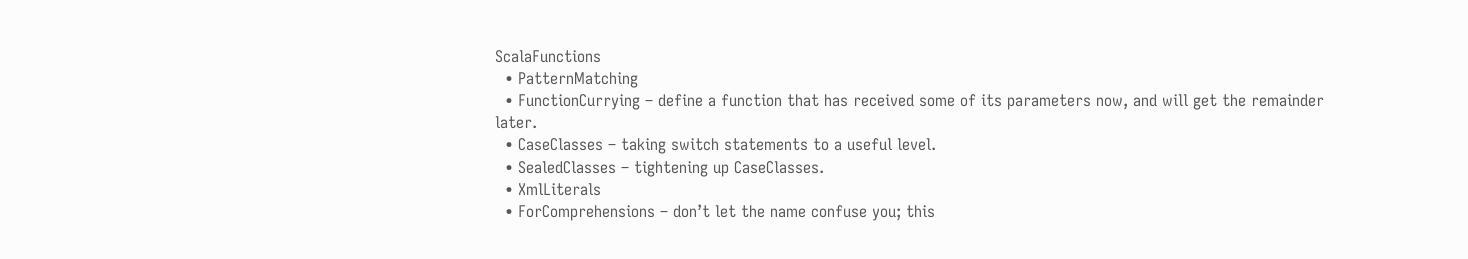ScalaFunctions
  • PatternMatching
  • FunctionCurrying – define a function that has received some of its parameters now, and will get the remainder later.
  • CaseClasses – taking switch statements to a useful level.
  • SealedClasses – tightening up CaseClasses.
  • XmlLiterals
  • ForComprehensions – don’t let the name confuse you; this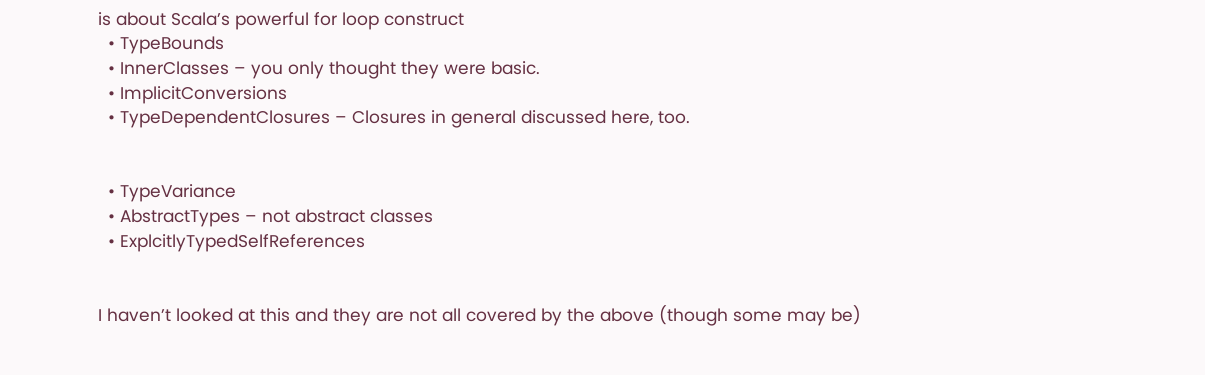is about Scala’s powerful for loop construct
  • TypeBounds
  • InnerClasses – you only thought they were basic.
  • ImplicitConversions
  • TypeDependentClosures – Closures in general discussed here, too.


  • TypeVariance
  • AbstractTypes – not abstract classes
  • ExplcitlyTypedSelfReferences


I haven’t looked at this and they are not all covered by the above (though some may be)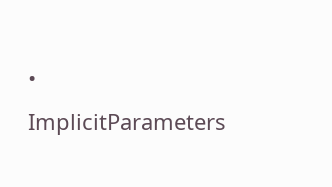• ImplicitParameters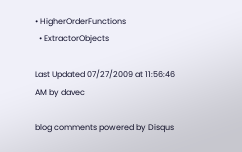• HigherOrderFunctions
  • ExtractorObjects

Last Updated 07/27/2009 at 11:56:46 AM by davec

blog comments powered by Disqus